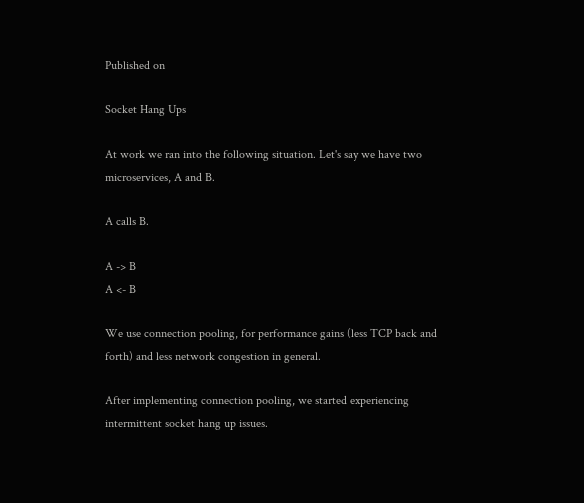Published on

Socket Hang Ups

At work we ran into the following situation. Let's say we have two microservices, A and B.

A calls B.

A -> B
A <- B

We use connection pooling, for performance gains (less TCP back and forth) and less network congestion in general.

After implementing connection pooling, we started experiencing intermittent socket hang up issues.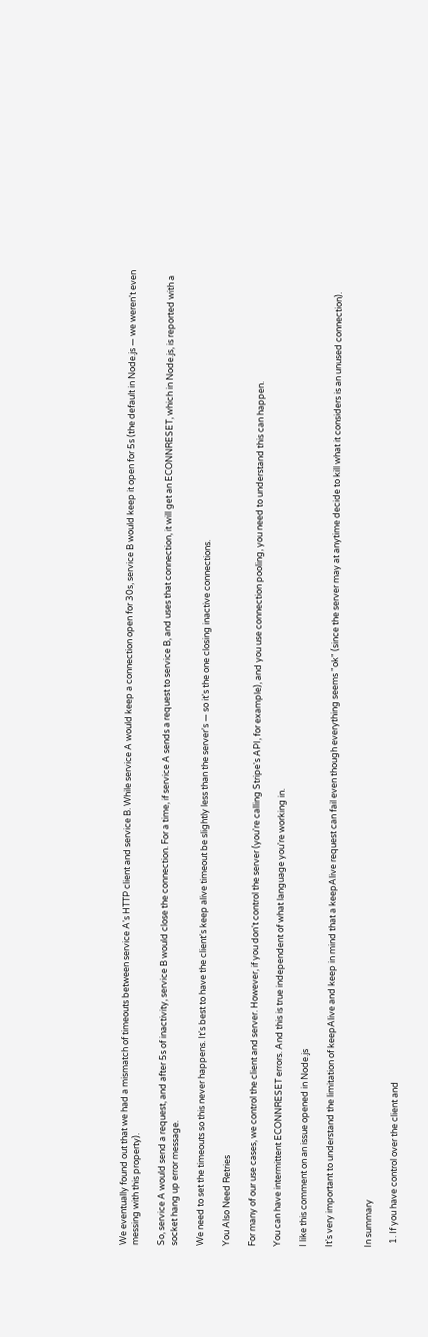We eventually found out that we had a mismatch of timeouts between service A's HTTP client and service B. While service A would keep a connection open for 30s, service B would keep it open for 5s (the default in Node.js — we weren't even messing with this property).

So, service A would send a request, and after 5s of inactivity, service B would close the connection. For a time, if service A sends a request to service B, and uses that connection, it will get an ECONNRESET, which in Node.js, is reported with a socket hang up error message.

We need to set the timeouts so this never happens. It's best to have the client's keep alive timeout be slightly less than the server's — so it's the one closing inactive connections.

You Also Need Retries

For many of our use cases, we control the client and server. However, if you don't control the server (you're calling Stripe's API, for example), and you use connection pooling, you need to understand this can happen.

You can have intermittent ECONNRESET errors. And this is true independent of what language you're working in.

I like this comment on an issue opened in Node.js

It's very important to understand the limitation of keepAlive and keep in mind that a keepAlive request can fail even though everything seems "ok" (since the server may at anytime decide to kill what it considers is an unused connection).


In summary

  1. If you have control over the client and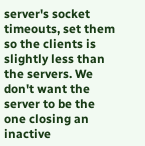server's socket timeouts, set them so the clients is slightly less than the servers. We don't want the server to be the one closing an inactive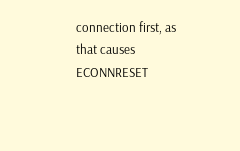connection first, as that causes ECONNRESET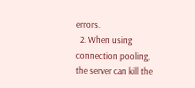errors.
  2. When using connection pooling, the server can kill the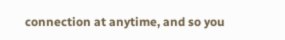connection at anytime, and so you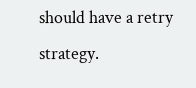should have a retry strategy.